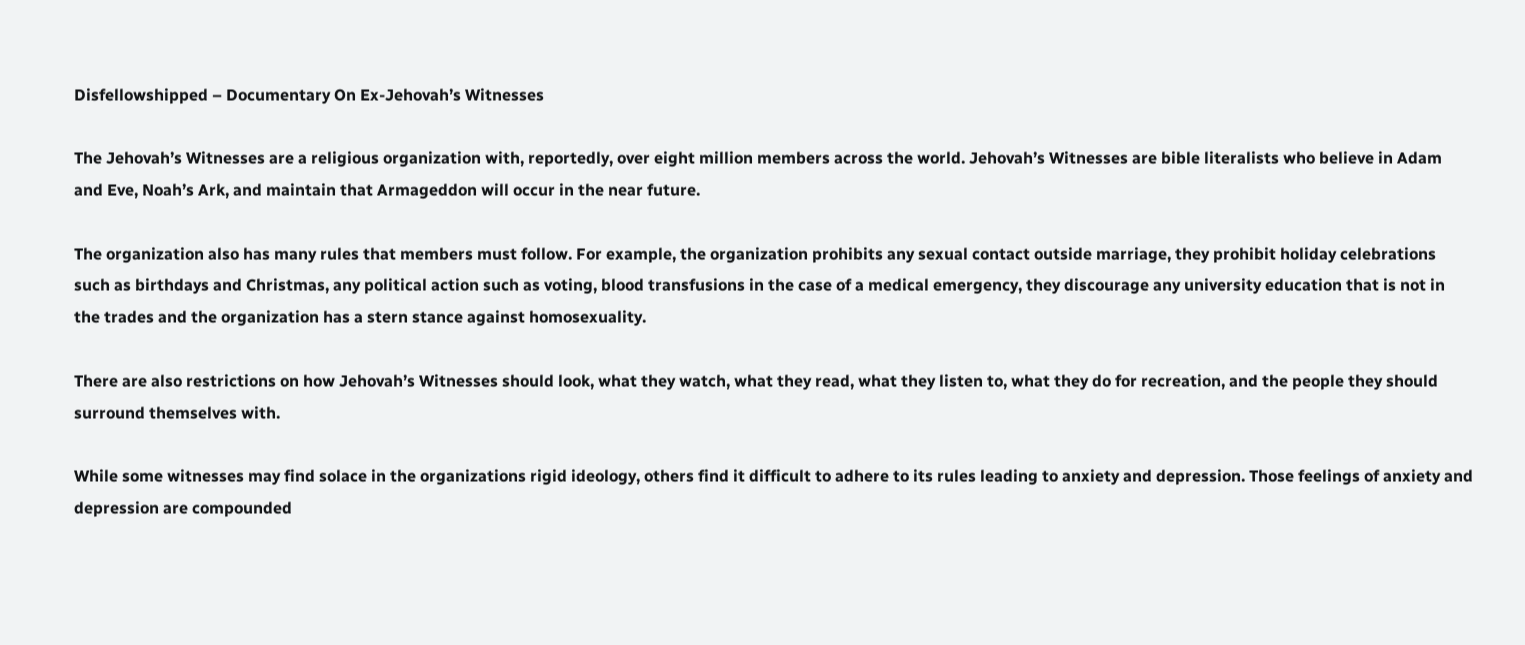Disfellowshipped – Documentary On Ex-Jehovah’s Witnesses

The Jehovah’s Witnesses are a religious organization with, reportedly, over eight million members across the world. Jehovah’s Witnesses are bible literalists who believe in Adam and Eve, Noah’s Ark, and maintain that Armageddon will occur in the near future.

The organization also has many rules that members must follow. For example, the organization prohibits any sexual contact outside marriage, they prohibit holiday celebrations such as birthdays and Christmas, any political action such as voting, blood transfusions in the case of a medical emergency, they discourage any university education that is not in the trades and the organization has a stern stance against homosexuality.

There are also restrictions on how Jehovah’s Witnesses should look, what they watch, what they read, what they listen to, what they do for recreation, and the people they should surround themselves with.

While some witnesses may find solace in the organizations rigid ideology, others find it difficult to adhere to its rules leading to anxiety and depression. Those feelings of anxiety and depression are compounded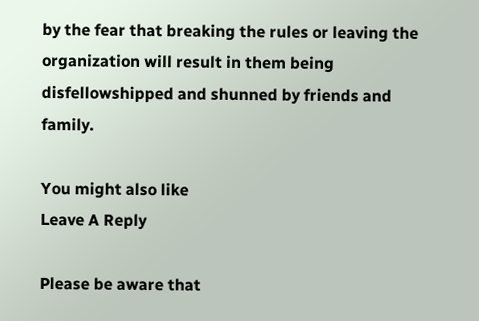by the fear that breaking the rules or leaving the organization will result in them being disfellowshipped and shunned by friends and family.

You might also like
Leave A Reply

Please be aware that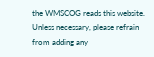the WMSCOG reads this website. Unless necessary, please refrain from adding any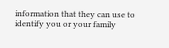information that they can use to identify you or your family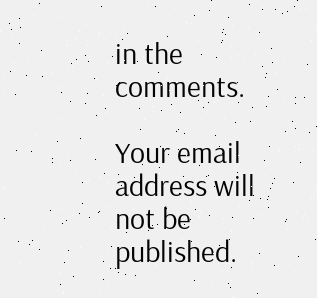in the comments.

Your email address will not be published.